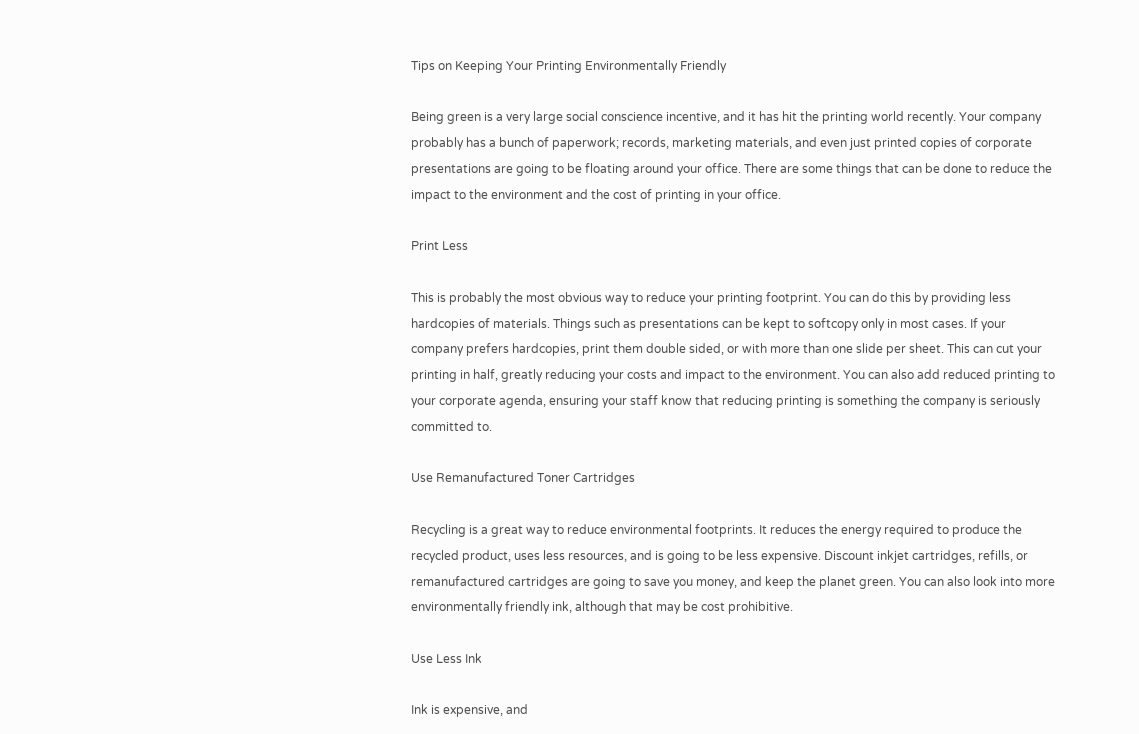Tips on Keeping Your Printing Environmentally Friendly

Being green is a very large social conscience incentive, and it has hit the printing world recently. Your company probably has a bunch of paperwork; records, marketing materials, and even just printed copies of corporate presentations are going to be floating around your office. There are some things that can be done to reduce the impact to the environment and the cost of printing in your office.

Print Less

This is probably the most obvious way to reduce your printing footprint. You can do this by providing less hardcopies of materials. Things such as presentations can be kept to softcopy only in most cases. If your company prefers hardcopies, print them double sided, or with more than one slide per sheet. This can cut your printing in half, greatly reducing your costs and impact to the environment. You can also add reduced printing to your corporate agenda, ensuring your staff know that reducing printing is something the company is seriously committed to.

Use Remanufactured Toner Cartridges

Recycling is a great way to reduce environmental footprints. It reduces the energy required to produce the recycled product, uses less resources, and is going to be less expensive. Discount inkjet cartridges, refills, or remanufactured cartridges are going to save you money, and keep the planet green. You can also look into more environmentally friendly ink, although that may be cost prohibitive.

Use Less Ink

Ink is expensive, and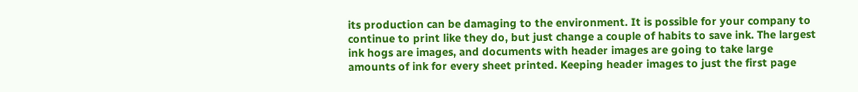its production can be damaging to the environment. It is possible for your company to continue to print like they do, but just change a couple of habits to save ink. The largest ink hogs are images, and documents with header images are going to take large amounts of ink for every sheet printed. Keeping header images to just the first page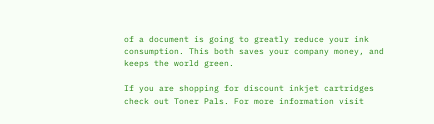of a document is going to greatly reduce your ink consumption. This both saves your company money, and keeps the world green.

If you are shopping for discount inkjet cartridges check out Toner Pals. For more information visit